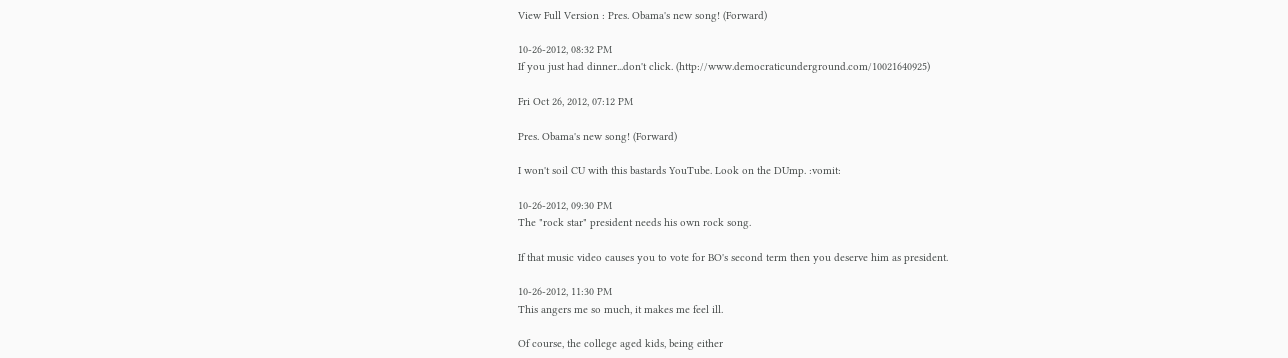View Full Version : Pres. Obama's new song! (Forward)

10-26-2012, 08:32 PM
If you just had dinner...don't click. (http://www.democraticunderground.com/10021640925)

Fri Oct 26, 2012, 07:12 PM

Pres. Obama's new song! (Forward)

I won't soil CU with this bastards YouTube. Look on the DUmp. :vomit:

10-26-2012, 09:30 PM
The "rock star" president needs his own rock song.

If that music video causes you to vote for BO's second term then you deserve him as president.

10-26-2012, 11:30 PM
This angers me so much, it makes me feel ill.

Of course, the college aged kids, being either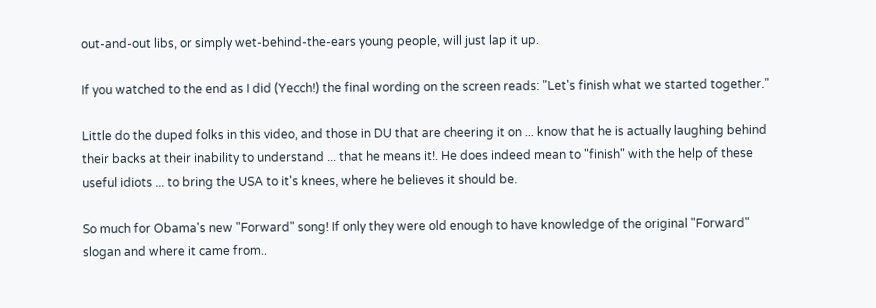out-and-out libs, or simply wet-behind-the-ears young people, will just lap it up.

If you watched to the end as I did (Yecch!) the final wording on the screen reads: "Let's finish what we started together."

Little do the duped folks in this video, and those in DU that are cheering it on ... know that he is actually laughing behind their backs at their inability to understand ... that he means it!. He does indeed mean to "finish" with the help of these useful idiots ... to bring the USA to it's knees, where he believes it should be.

So much for Obama's new "Forward" song! If only they were old enough to have knowledge of the original "Forward" slogan and where it came from..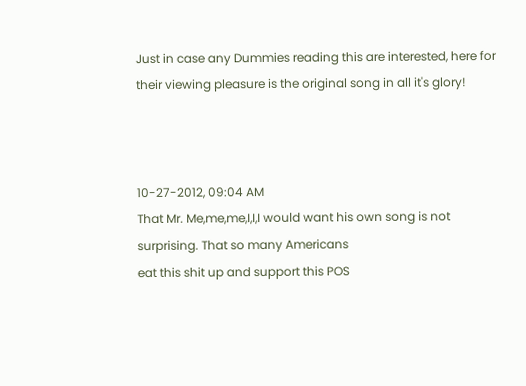Just in case any Dummies reading this are interested, here for their viewing pleasure is the original song in all it's glory!



10-27-2012, 09:04 AM
That Mr. Me,me,me,I,I,I would want his own song is not surprising. That so many Americans
eat this shit up and support this POS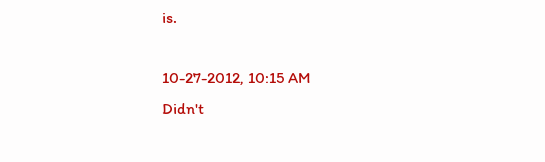is.

10-27-2012, 10:15 AM
Didn't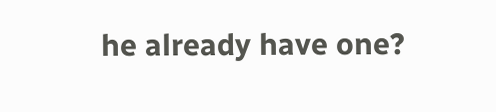he already have one?